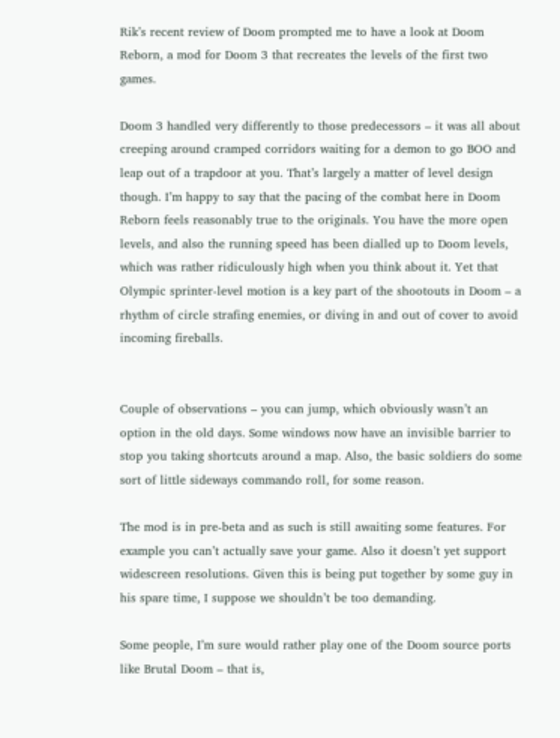Rik’s recent review of Doom prompted me to have a look at Doom Reborn, a mod for Doom 3 that recreates the levels of the first two games.

Doom 3 handled very differently to those predecessors – it was all about creeping around cramped corridors waiting for a demon to go BOO and leap out of a trapdoor at you. That’s largely a matter of level design though. I’m happy to say that the pacing of the combat here in Doom Reborn feels reasonably true to the originals. You have the more open levels, and also the running speed has been dialled up to Doom levels, which was rather ridiculously high when you think about it. Yet that Olympic sprinter-level motion is a key part of the shootouts in Doom – a rhythm of circle strafing enemies, or diving in and out of cover to avoid incoming fireballs.


Couple of observations – you can jump, which obviously wasn’t an option in the old days. Some windows now have an invisible barrier to stop you taking shortcuts around a map. Also, the basic soldiers do some sort of little sideways commando roll, for some reason.

The mod is in pre-beta and as such is still awaiting some features. For example you can’t actually save your game. Also it doesn’t yet support widescreen resolutions. Given this is being put together by some guy in his spare time, I suppose we shouldn’t be too demanding.

Some people, I’m sure would rather play one of the Doom source ports like Brutal Doom – that is,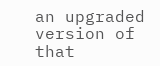an upgraded version of that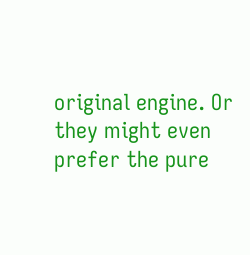original engine. Or they might even prefer the pure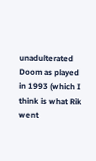unadulterated Doom as played in 1993 (which I think is what Rik went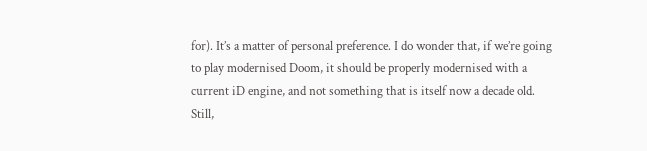for). It’s a matter of personal preference. I do wonder that, if we’re going to play modernised Doom, it should be properly modernised with a current iD engine, and not something that is itself now a decade old. Still,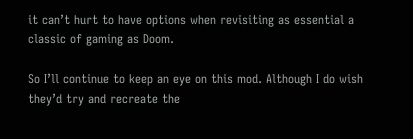it can’t hurt to have options when revisiting as essential a classic of gaming as Doom.

So I’ll continue to keep an eye on this mod. Although I do wish they’d try and recreate the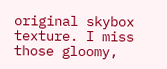original skybox texture. I miss those gloomy,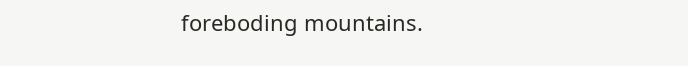foreboding mountains.